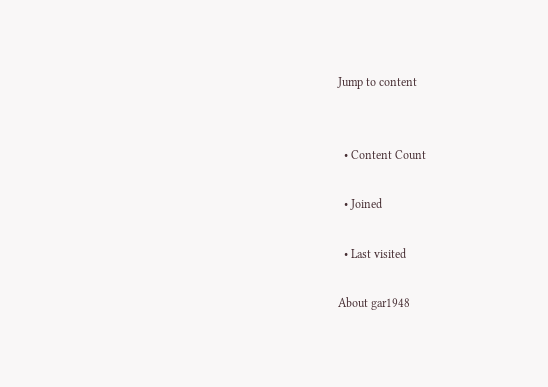Jump to content


  • Content Count

  • Joined

  • Last visited

About gar1948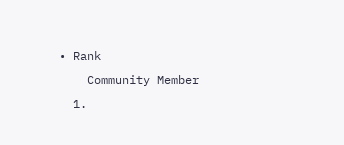• Rank
    Community Member
  1.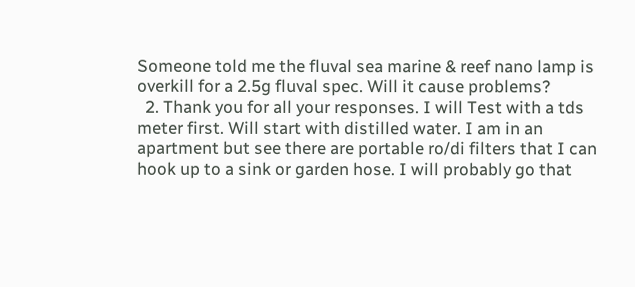Someone told me the fluval sea marine & reef nano lamp is overkill for a 2.5g fluval spec. Will it cause problems?
  2. Thank you for all your responses. I will Test with a tds meter first. Will start with distilled water. I am in an apartment but see there are portable ro/di filters that I can hook up to a sink or garden hose. I will probably go that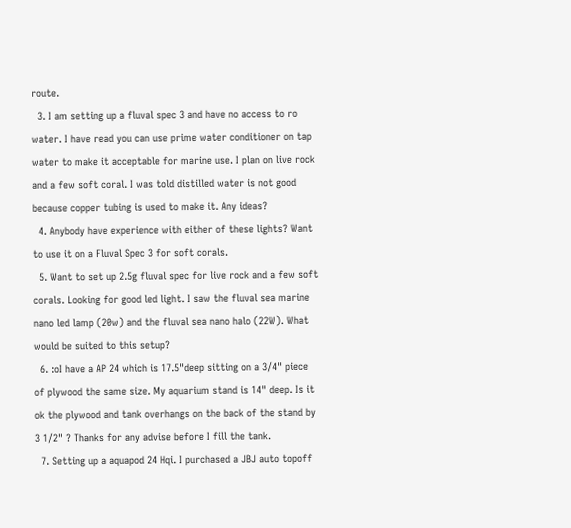route.
  3. I am setting up a fluval spec 3 and have no access to ro water. I have read you can use prime water conditioner on tap water to make it acceptable for marine use. I plan on live rock and a few soft coral. I was told distilled water is not good because copper tubing is used to make it. Any ideas?
  4. Anybody have experience with either of these lights? Want to use it on a Fluval Spec 3 for soft corals.
  5. Want to set up 2.5g fluval spec for live rock and a few soft corals. Looking for good led light. I saw the fluval sea marine nano led lamp (20w) and the fluval sea nano halo (22W). What would be suited to this setup?
  6. :oI have a AP 24 which is 17.5"deep sitting on a 3/4" piece of plywood the same size. My aquarium stand is 14" deep. Is it ok the plywood and tank overhangs on the back of the stand by 3 1/2" ? Thanks for any advise before I fill the tank.
  7. Setting up a aquapod 24 Hqi. I purchased a JBJ auto topoff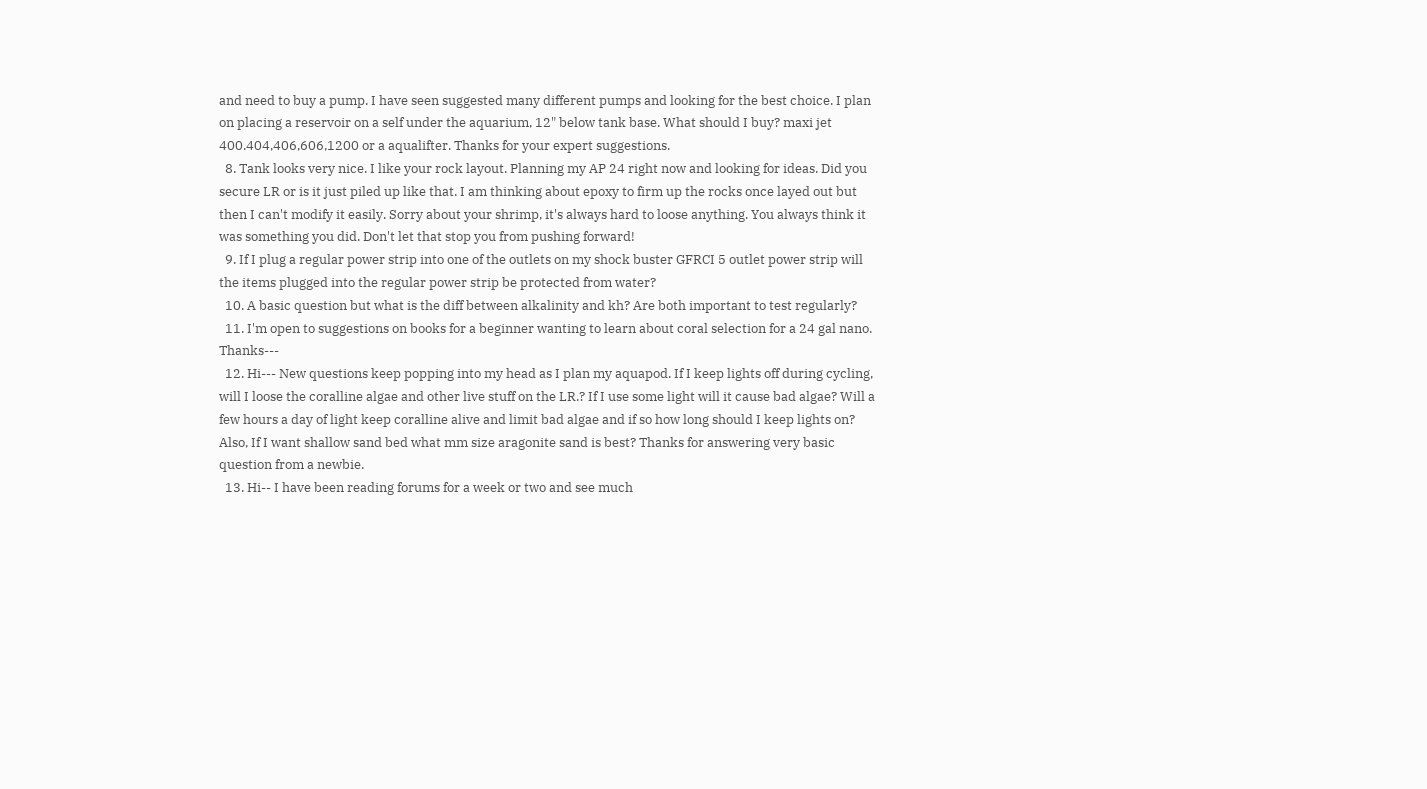and need to buy a pump. I have seen suggested many different pumps and looking for the best choice. I plan on placing a reservoir on a self under the aquarium, 12" below tank base. What should I buy? maxi jet 400.404,406,606,1200 or a aqualifter. Thanks for your expert suggestions.
  8. Tank looks very nice. I like your rock layout. Planning my AP 24 right now and looking for ideas. Did you secure LR or is it just piled up like that. I am thinking about epoxy to firm up the rocks once layed out but then I can't modify it easily. Sorry about your shrimp, it's always hard to loose anything. You always think it was something you did. Don't let that stop you from pushing forward!
  9. If I plug a regular power strip into one of the outlets on my shock buster GFRCI 5 outlet power strip will the items plugged into the regular power strip be protected from water?
  10. A basic question but what is the diff between alkalinity and kh? Are both important to test regularly?
  11. I'm open to suggestions on books for a beginner wanting to learn about coral selection for a 24 gal nano. Thanks---
  12. Hi--- New questions keep popping into my head as I plan my aquapod. If I keep lights off during cycling, will I loose the coralline algae and other live stuff on the LR.? If I use some light will it cause bad algae? Will a few hours a day of light keep coralline alive and limit bad algae and if so how long should I keep lights on? Also, If I want shallow sand bed what mm size aragonite sand is best? Thanks for answering very basic question from a newbie.
  13. Hi-- I have been reading forums for a week or two and see much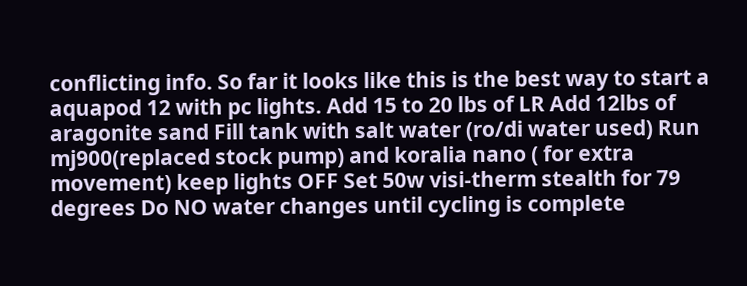conflicting info. So far it looks like this is the best way to start a aquapod 12 with pc lights. Add 15 to 20 lbs of LR Add 12lbs of aragonite sand Fill tank with salt water (ro/di water used) Run mj900(replaced stock pump) and koralia nano ( for extra movement) keep lights OFF Set 50w visi-therm stealth for 79 degrees Do NO water changes until cycling is complete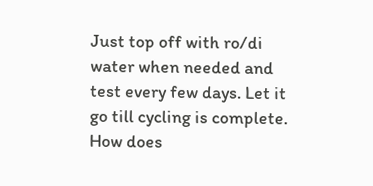Just top off with ro/di water when needed and test every few days. Let it go till cycling is complete. How does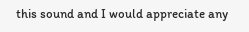this sound and I would appreciate any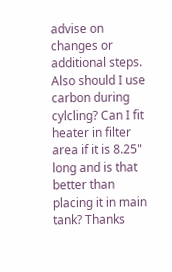advise on changes or additional steps. Also should I use carbon during cylcling? Can I fit heater in filter area if it is 8.25" long and is that better than placing it in main tank? Thanks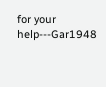for your help---Gar1948